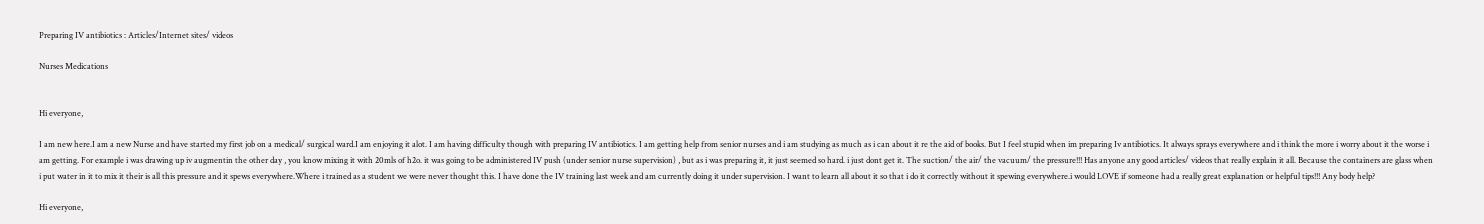Preparing IV antibiotics : Articles/Internet sites/ videos

Nurses Medications


Hi everyone,

I am new here.I am a new Nurse and have started my first job on a medical/ surgical ward.I am enjoying it alot. I am having difficulty though with preparing IV antibiotics. I am getting help from senior nurses and i am studying as much as i can about it re the aid of books. But I feel stupid when im preparing Iv antibiotics. It always sprays everywhere and i think the more i worry about it the worse i am getting. For example i was drawing up iv augmentin the other day , you know mixing it with 20mls of h2o. it was going to be administered IV push (under senior nurse supervision) , but as i was preparing it, it just seemed so hard. i just dont get it. The suction/ the air/ the vacuum/ the pressure!!! Has anyone any good articles/ videos that really explain it all. Because the containers are glass when i put water in it to mix it their is all this pressure and it spews everywhere.Where i trained as a student we were never thought this. I have done the IV training last week and am currently doing it under supervision. I want to learn all about it so that i do it correctly without it spewing everywhere.i would LOVE if someone had a really great explanation or helpful tips!!! Any body help?

Hi everyone,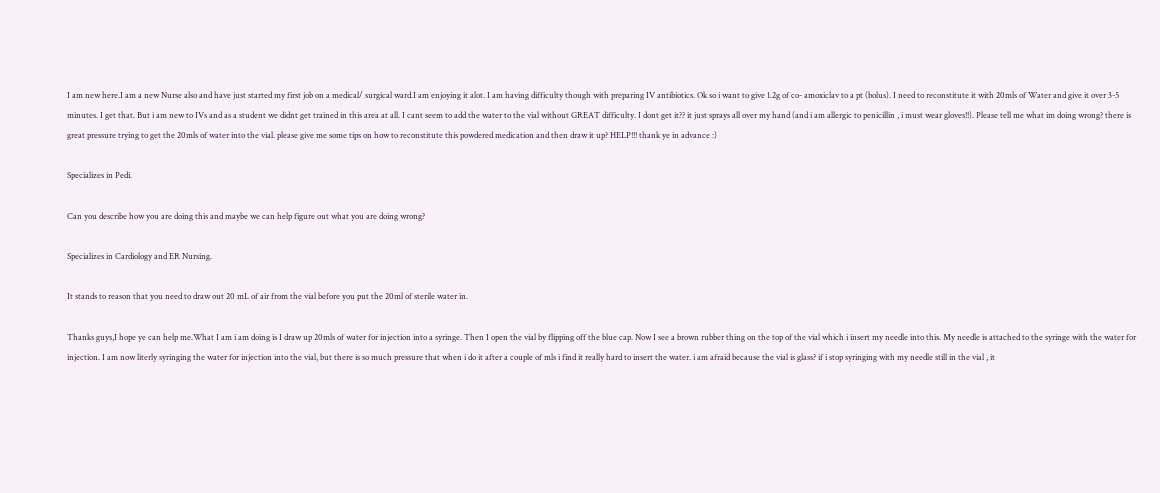I am new here.I am a new Nurse also and have just started my first job on a medical/ surgical ward.I am enjoying it alot. I am having difficulty though with preparing IV antibiotics. Ok so i want to give 1.2g of co- amoxiclav to a pt (bolus). I need to reconstitute it with 20mls of Water and give it over 3-5 minutes. I get that. But i am new to IVs and as a student we didnt get trained in this area at all. I cant seem to add the water to the vial without GREAT difficulty. I dont get it?? it just sprays all over my hand (and i am allergic to penicillin , i must wear gloves!!). Please tell me what im doing wrong? there is great pressure trying to get the 20mls of water into the vial. please give me some tips on how to reconstitute this powdered medication and then draw it up? HELP!!! thank ye in advance :)

Specializes in Pedi.

Can you describe how you are doing this and maybe we can help figure out what you are doing wrong?

Specializes in Cardiology and ER Nursing.

It stands to reason that you need to draw out 20 mL of air from the vial before you put the 20ml of sterile water in.

Thanks guys,I hope ye can help me.What I am i am doing is I draw up 20mls of water for injection into a syringe. Then I open the vial by flipping off the blue cap. Now I see a brown rubber thing on the top of the vial which i insert my needle into this. My needle is attached to the syringe with the water for injection. I am now literly syringing the water for injection into the vial, but there is so much pressure that when i do it after a couple of mls i find it really hard to insert the water. i am afraid because the vial is glass? if i stop syringing with my needle still in the vial , it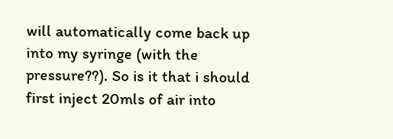will automatically come back up into my syringe (with the pressure??). So is it that i should first inject 20mls of air into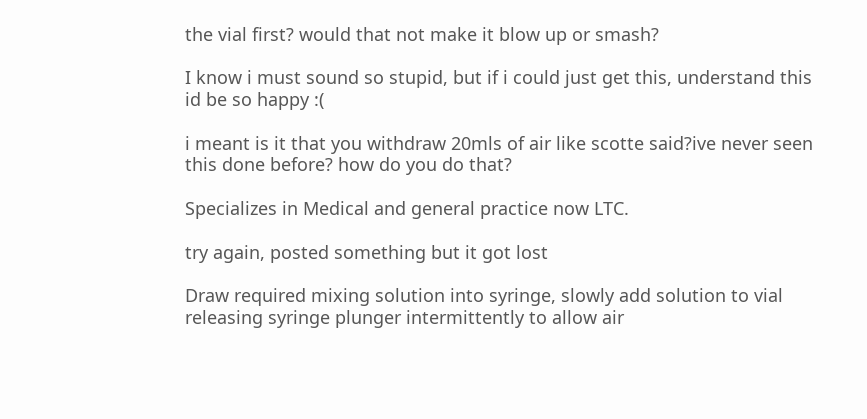the vial first? would that not make it blow up or smash?

I know i must sound so stupid, but if i could just get this, understand this id be so happy :(

i meant is it that you withdraw 20mls of air like scotte said?ive never seen this done before? how do you do that?

Specializes in Medical and general practice now LTC.

try again, posted something but it got lost

Draw required mixing solution into syringe, slowly add solution to vial releasing syringe plunger intermittently to allow air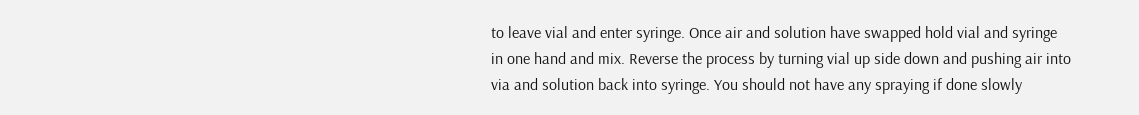to leave vial and enter syringe. Once air and solution have swapped hold vial and syringe in one hand and mix. Reverse the process by turning vial up side down and pushing air into via and solution back into syringe. You should not have any spraying if done slowly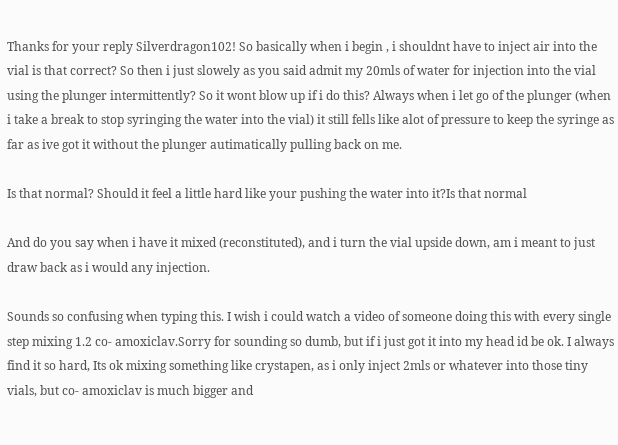Thanks for your reply Silverdragon102! So basically when i begin , i shouldnt have to inject air into the vial is that correct? So then i just slowely as you said admit my 20mls of water for injection into the vial using the plunger intermittently? So it wont blow up if i do this? Always when i let go of the plunger (when i take a break to stop syringing the water into the vial) it still fells like alot of pressure to keep the syringe as far as ive got it without the plunger autimatically pulling back on me.

Is that normal? Should it feel a little hard like your pushing the water into it?Is that normal

And do you say when i have it mixed (reconstituted), and i turn the vial upside down, am i meant to just draw back as i would any injection.

Sounds so confusing when typing this. I wish i could watch a video of someone doing this with every single step mixing 1.2 co- amoxiclav.Sorry for sounding so dumb, but if i just got it into my head id be ok. I always find it so hard, Its ok mixing something like crystapen, as i only inject 2mls or whatever into those tiny vials, but co- amoxiclav is much bigger and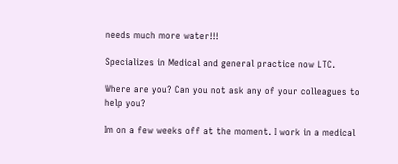needs much more water!!!

Specializes in Medical and general practice now LTC.

Where are you? Can you not ask any of your colleagues to help you?

Im on a few weeks off at the moment. I work in a medical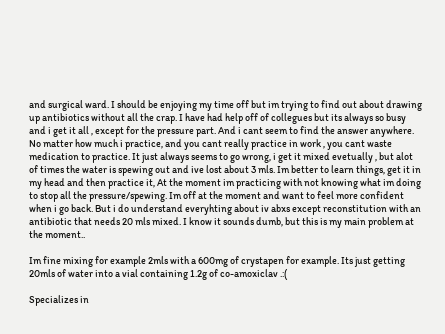and surgical ward. I should be enjoying my time off but im trying to find out about drawing up antibiotics without all the crap. I have had help off of collegues but its always so busy and i get it all , except for the pressure part. And i cant seem to find the answer anywhere. No matter how much i practice, and you cant really practice in work , you cant waste medication to practice. It just always seems to go wrong, i get it mixed evetually , but alot of times the water is spewing out and ive lost about 3 mls. Im better to learn things, get it in my head and then practice it, At the moment im practicing with not knowing what im doing to stop all the pressure/spewing. Im off at the moment and want to feel more confident when i go back. But i do understand everyhting about iv abxs except reconstitution with an antibiotic that needs 20 mls mixed. I know it sounds dumb, but this is my main problem at the moment..

Im fine mixing for example 2mls with a 600mg of crystapen for example. Its just getting 20mls of water into a vial containing 1.2g of co-amoxiclav .:(

Specializes in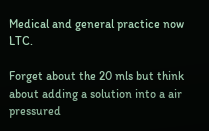Medical and general practice now LTC.

Forget about the 20 mls but think about adding a solution into a air pressured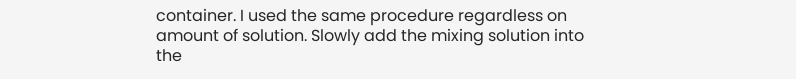container. I used the same procedure regardless on amount of solution. Slowly add the mixing solution into the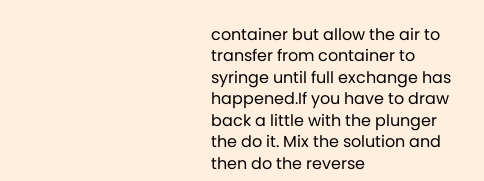container but allow the air to transfer from container to syringe until full exchange has happened.If you have to draw back a little with the plunger the do it. Mix the solution and then do the reverse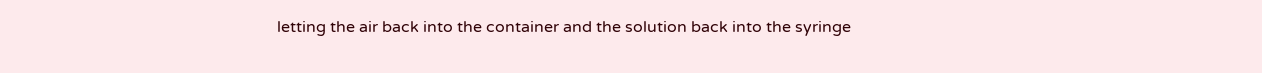letting the air back into the container and the solution back into the syringe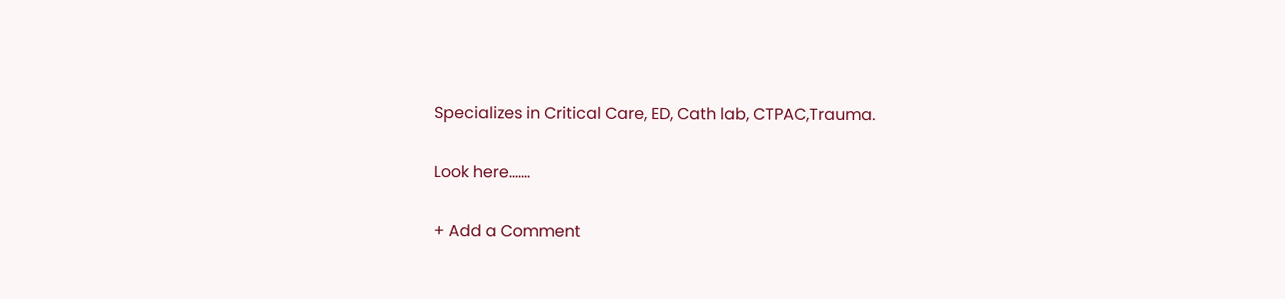Specializes in Critical Care, ED, Cath lab, CTPAC,Trauma.

Look here.......

+ Add a Comment